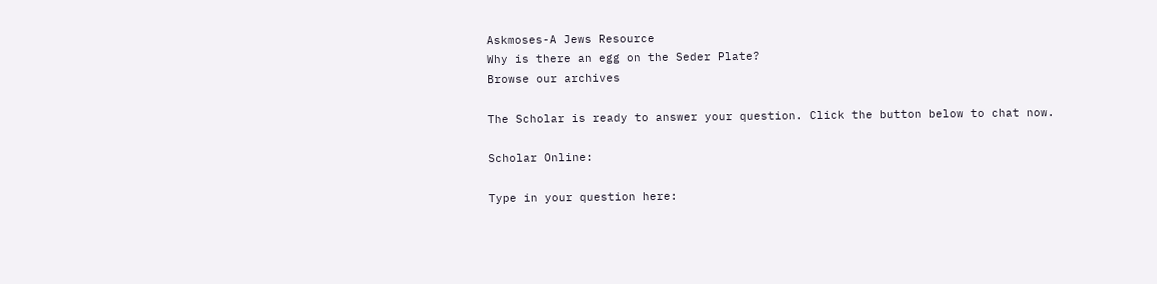Askmoses-A Jews Resource
Why is there an egg on the Seder Plate?
Browse our archives

The Scholar is ready to answer your question. Click the button below to chat now.

Scholar Online:

Type in your question here: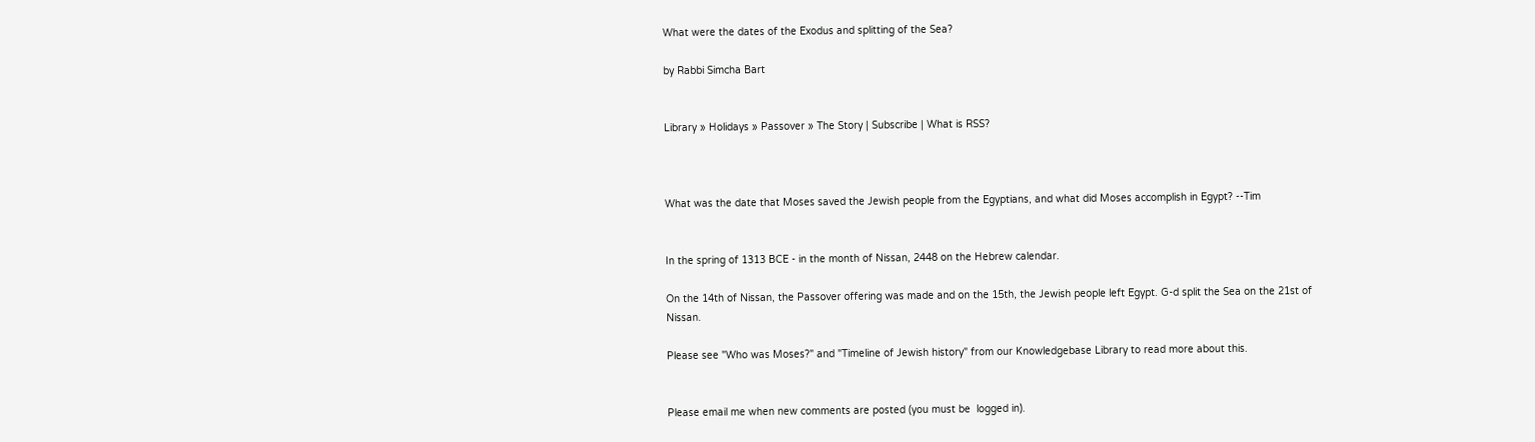What were the dates of the Exodus and splitting of the Sea?

by Rabbi Simcha Bart


Library » Holidays » Passover » The Story | Subscribe | What is RSS?



What was the date that Moses saved the Jewish people from the Egyptians, and what did Moses accomplish in Egypt? --Tim


In the spring of 1313 BCE - in the month of Nissan, 2448 on the Hebrew calendar.

On the 14th of Nissan, the Passover offering was made and on the 15th, the Jewish people left Egypt. G-d split the Sea on the 21st of Nissan.

Please see "Who was Moses?" and "Timeline of Jewish history" from our Knowledgebase Library to read more about this.


Please email me when new comments are posted (you must be  logged in).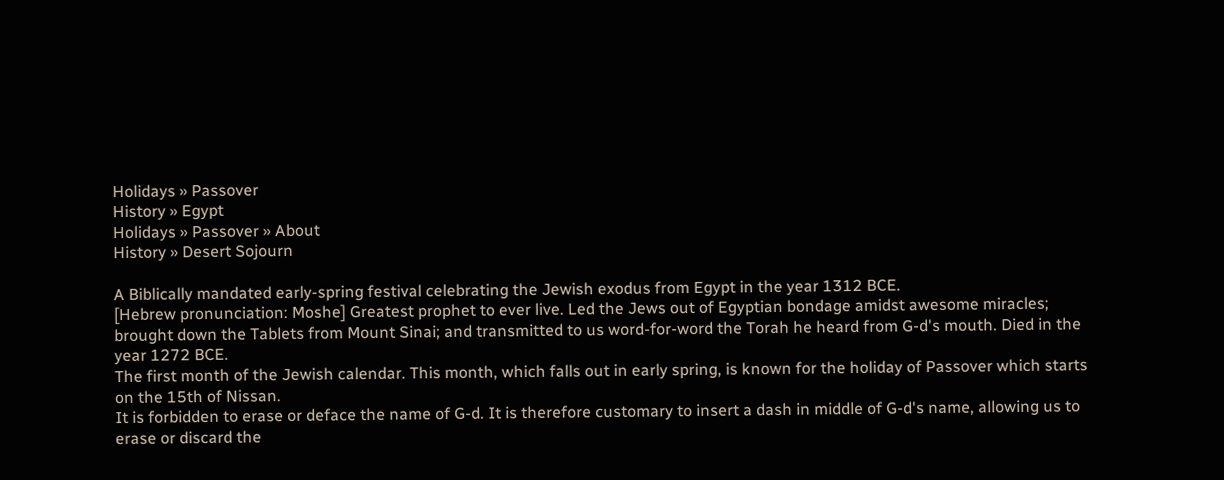Holidays » Passover
History » Egypt
Holidays » Passover » About
History » Desert Sojourn

A Biblically mandated early-spring festival celebrating the Jewish exodus from Egypt in the year 1312 BCE.
[Hebrew pronunciation: Moshe] Greatest prophet to ever live. Led the Jews out of Egyptian bondage amidst awesome miracles; brought down the Tablets from Mount Sinai; and transmitted to us word-for-word the Torah he heard from G-d's mouth. Died in the year 1272 BCE.
The first month of the Jewish calendar. This month, which falls out in early spring, is known for the holiday of Passover which starts on the 15th of Nissan.
It is forbidden to erase or deface the name of G-d. It is therefore customary to insert a dash in middle of G-d's name, allowing us to erase or discard the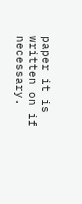paper it is written on if necessary.